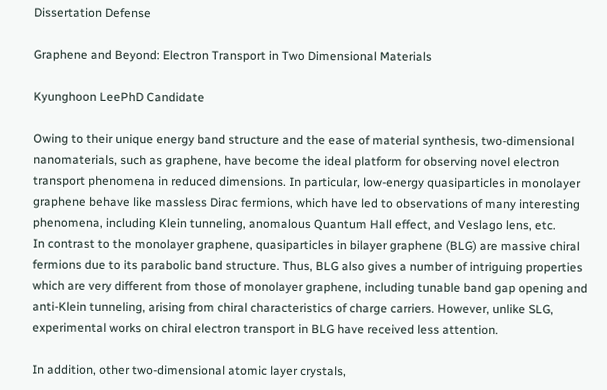Dissertation Defense

Graphene and Beyond: Electron Transport in Two Dimensional Materials

Kyunghoon LeePhD Candidate

Owing to their unique energy band structure and the ease of material synthesis, two-dimensional nanomaterials, such as graphene, have become the ideal platform for observing novel electron transport phenomena in reduced dimensions. In particular, low-energy quasiparticles in monolayer graphene behave like massless Dirac fermions, which have led to observations of many interesting phenomena, including Klein tunneling, anomalous Quantum Hall effect, and Veslago lens, etc.
In contrast to the monolayer graphene, quasiparticles in bilayer graphene (BLG) are massive chiral fermions due to its parabolic band structure. Thus, BLG also gives a number of intriguing properties which are very different from those of monolayer graphene, including tunable band gap opening and anti-Klein tunneling, arising from chiral characteristics of charge carriers. However, unlike SLG, experimental works on chiral electron transport in BLG have received less attention.

In addition, other two-dimensional atomic layer crystals,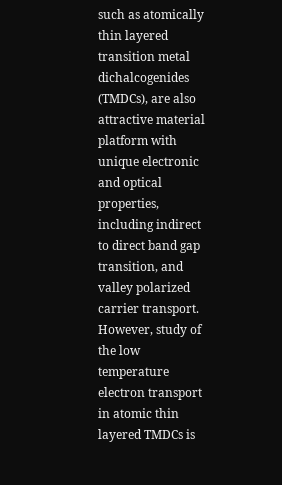such as atomically thin layered transition metal dichalcogenides (TMDCs), are also attractive material platform with unique electronic and optical properties, including indirect to direct band gap transition, and valley polarized carrier transport. However, study of the low temperature electron transport in atomic thin layered TMDCs is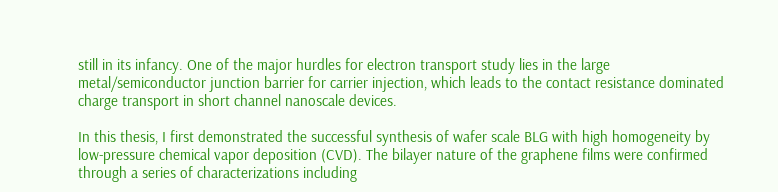still in its infancy. One of the major hurdles for electron transport study lies in the large metal/semiconductor junction barrier for carrier injection, which leads to the contact resistance dominated charge transport in short channel nanoscale devices.

In this thesis, I first demonstrated the successful synthesis of wafer scale BLG with high homogeneity by low-pressure chemical vapor deposition (CVD). The bilayer nature of the graphene films were confirmed through a series of characterizations including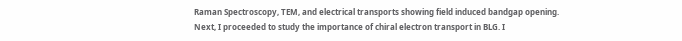Raman Spectroscopy, TEM, and electrical transports showing field induced bandgap opening. Next, I proceeded to study the importance of chiral electron transport in BLG. I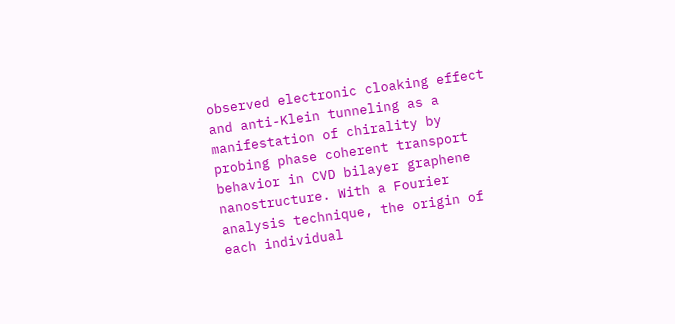observed electronic cloaking effect and anti-Klein tunneling as a manifestation of chirality by probing phase coherent transport behavior in CVD bilayer graphene nanostructure. With a Fourier analysis technique, the origin of each individual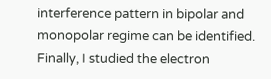interference pattern in bipolar and monopolar regime can be identified. Finally, I studied the electron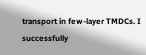transport in few-layer TMDCs. I successfully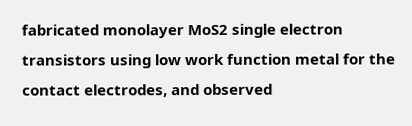fabricated monolayer MoS2 single electron transistors using low work function metal for the contact electrodes, and observed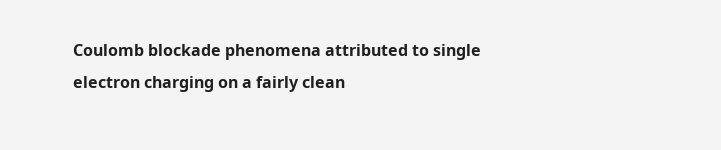Coulomb blockade phenomena attributed to single electron charging on a fairly clean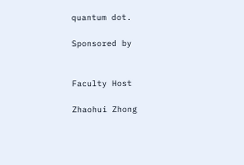quantum dot.

Sponsored by


Faculty Host

Zhaohui Zhong